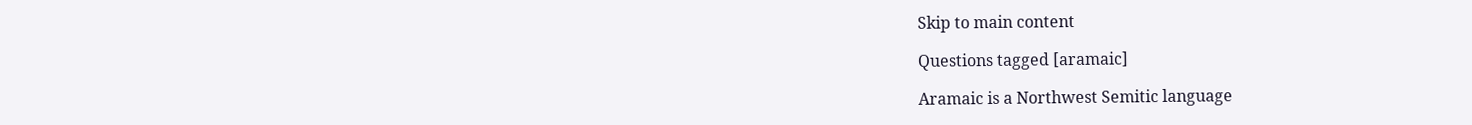Skip to main content

Questions tagged [aramaic]

Aramaic is a Northwest Semitic language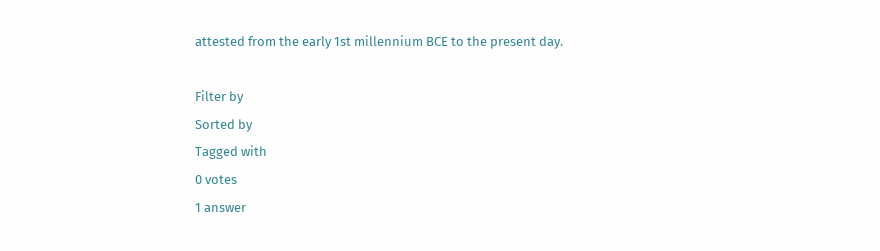attested from the early 1st millennium BCE to the present day.

Filter by
Sorted by
Tagged with
0 votes
1 answer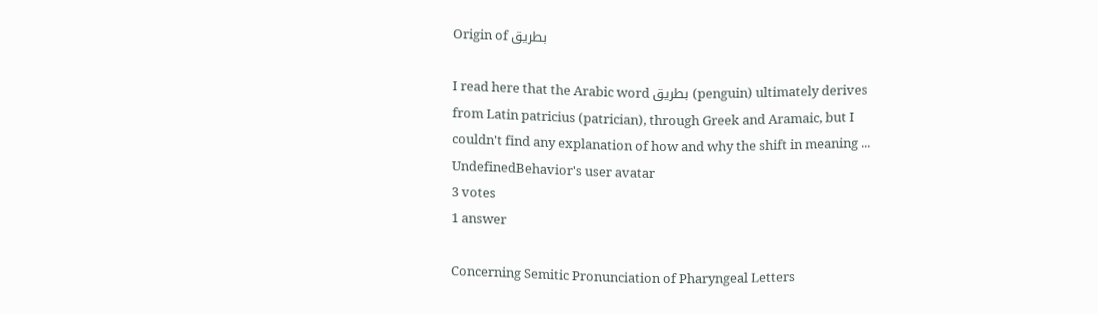Origin of بطريق

I read here that the Arabic word بطريق (penguin) ultimately derives from Latin patricius (patrician), through Greek and Aramaic, but I couldn't find any explanation of how and why the shift in meaning ...
UndefinedBehavior's user avatar
3 votes
1 answer

Concerning Semitic Pronunciation of Pharyngeal Letters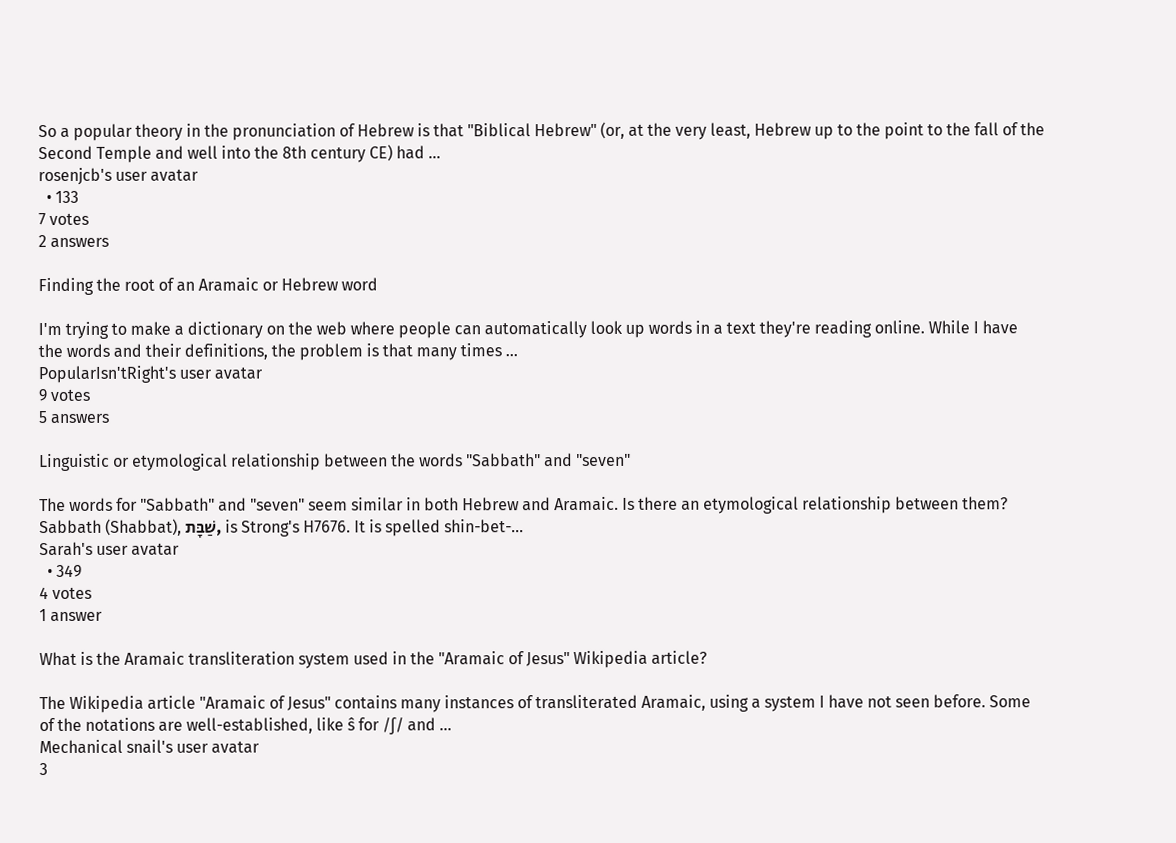So a popular theory in the pronunciation of Hebrew is that "Biblical Hebrew" (or, at the very least, Hebrew up to the point to the fall of the Second Temple and well into the 8th century CE) had ...
rosenjcb's user avatar
  • 133
7 votes
2 answers

Finding the root of an Aramaic or Hebrew word

I'm trying to make a dictionary on the web where people can automatically look up words in a text they're reading online. While I have the words and their definitions, the problem is that many times ...
PopularIsn'tRight's user avatar
9 votes
5 answers

Linguistic or etymological relationship between the words "Sabbath" and "seven"

The words for "Sabbath" and "seven" seem similar in both Hebrew and Aramaic. Is there an etymological relationship between them? Sabbath (Shabbat), שַׁבָּת, is Strong's H7676. It is spelled shin-bet-...
Sarah's user avatar
  • 349
4 votes
1 answer

What is the Aramaic transliteration system used in the "Aramaic of Jesus" Wikipedia article?

The Wikipedia article "Aramaic of Jesus" contains many instances of transliterated Aramaic, using a system I have not seen before. Some of the notations are well-established, like ŝ for /ʃ/ and ...
Mechanical snail's user avatar
3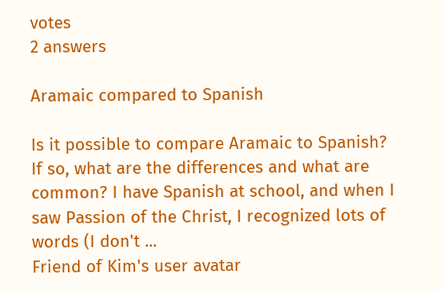votes
2 answers

Aramaic compared to Spanish

Is it possible to compare Aramaic to Spanish? If so, what are the differences and what are common? I have Spanish at school, and when I saw Passion of the Christ, I recognized lots of words (I don't ...
Friend of Kim's user avatar